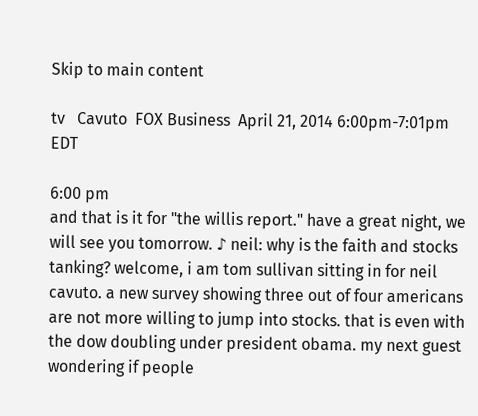Skip to main content

tv   Cavuto  FOX Business  April 21, 2014 6:00pm-7:01pm EDT

6:00 pm
and that is it for "the willis report." have a great night, we will see you tomorrow. ♪ neil: why is the faith and stocks tanking? welcome, i am tom sullivan sitting in for neil cavuto. a new survey showing three out of four americans are not more willing to jump into stocks. that is even with the dow doubling under president obama. my next guest wondering if people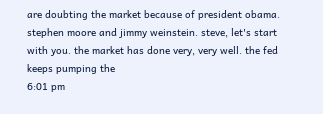are doubting the market because of president obama. stephen moore and jimmy weinstein. steve, let's start with you. the market has done very, very well. the fed keeps pumping the
6:01 pm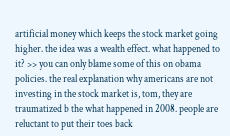artificial money which keeps the stock market going higher. the idea was a wealth effect. what happened to it? >> you can only blame some of this on obama policies. the real explanation why americans are not investing in the stock market is, tom, they are traumatized b the what happened in 2008. people are reluctant to put their toes back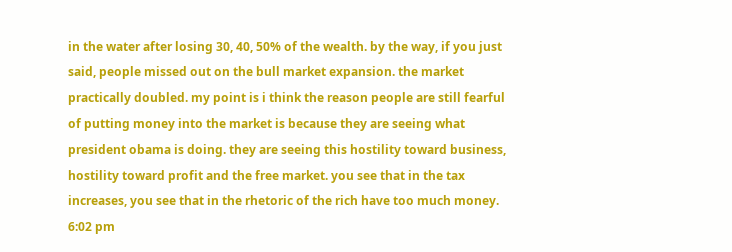in the water after losing 30, 40, 50% of the wealth. by the way, if you just said, people missed out on the bull market expansion. the market practically doubled. my point is i think the reason people are still fearful of putting money into the market is because they are seeing what president obama is doing. they are seeing this hostility toward business, hostility toward profit and the free market. you see that in the tax increases, you see that in the rhetoric of the rich have too much money.
6:02 pm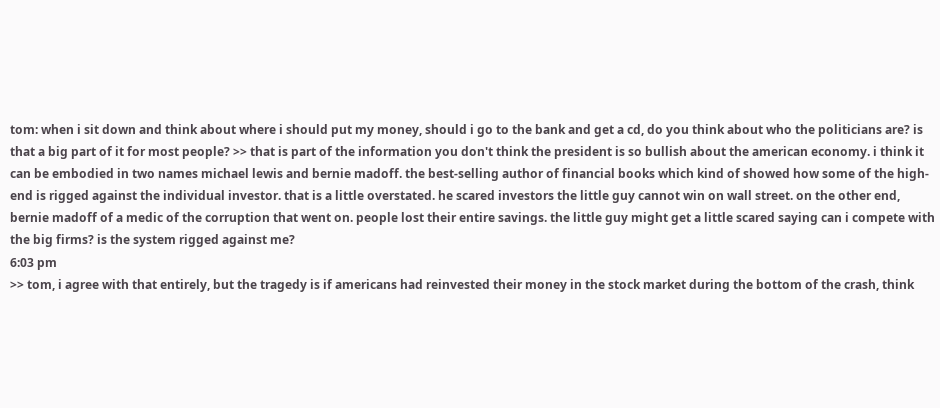tom: when i sit down and think about where i should put my money, should i go to the bank and get a cd, do you think about who the politicians are? is that a big part of it for most people? >> that is part of the information you don't think the president is so bullish about the american economy. i think it can be embodied in two names michael lewis and bernie madoff. the best-selling author of financial books which kind of showed how some of the high-end is rigged against the individual investor. that is a little overstated. he scared investors the little guy cannot win on wall street. on the other end, bernie madoff of a medic of the corruption that went on. people lost their entire savings. the little guy might get a little scared saying can i compete with the big firms? is the system rigged against me?
6:03 pm
>> tom, i agree with that entirely, but the tragedy is if americans had reinvested their money in the stock market during the bottom of the crash, think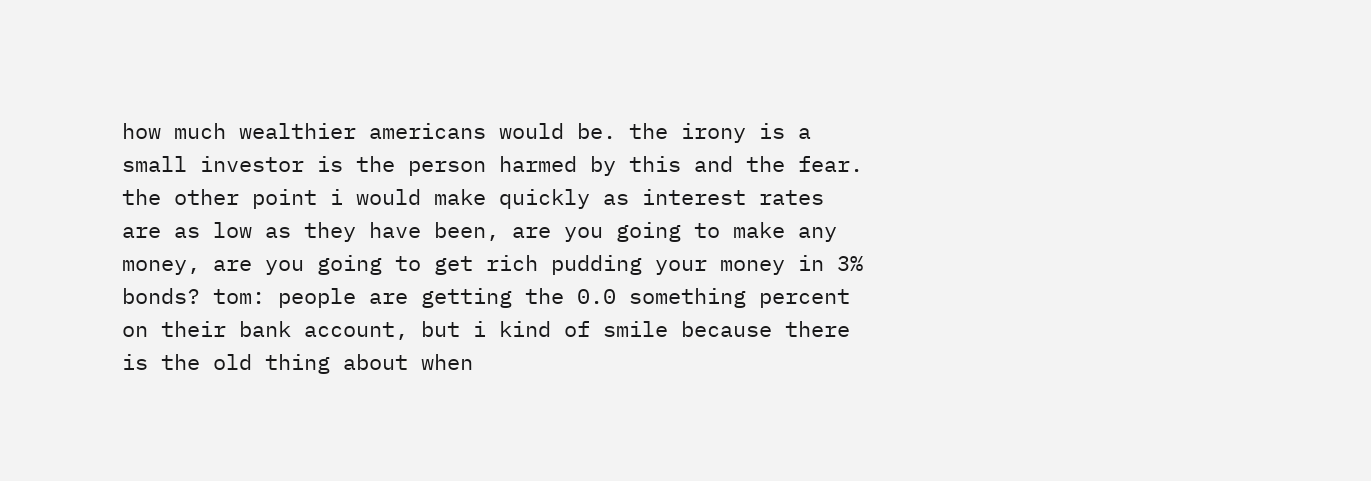how much wealthier americans would be. the irony is a small investor is the person harmed by this and the fear. the other point i would make quickly as interest rates are as low as they have been, are you going to make any money, are you going to get rich pudding your money in 3% bonds? tom: people are getting the 0.0 something percent on their bank account, but i kind of smile because there is the old thing about when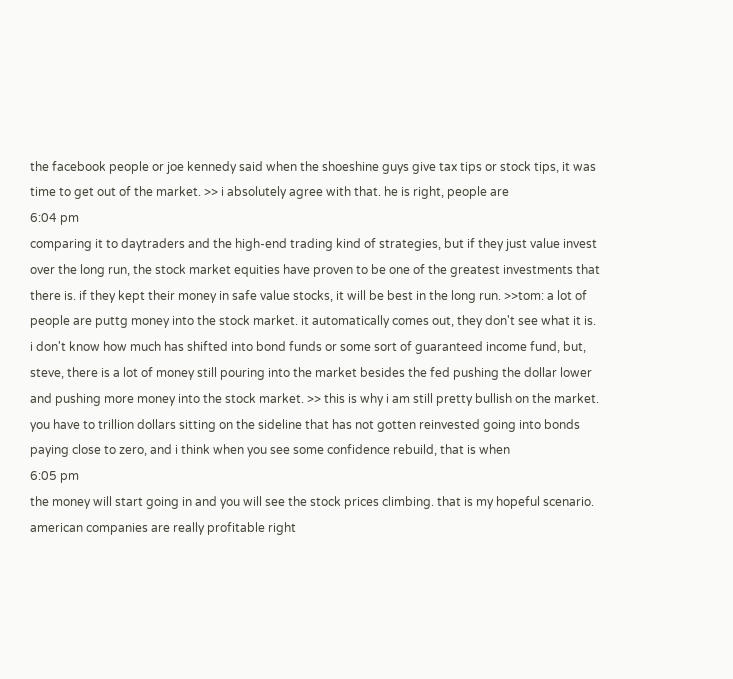the facebook people or joe kennedy said when the shoeshine guys give tax tips or stock tips, it was time to get out of the market. >> i absolutely agree with that. he is right, people are
6:04 pm
comparing it to daytraders and the high-end trading kind of strategies, but if they just value invest over the long run, the stock market equities have proven to be one of the greatest investments that there is. if they kept their money in safe value stocks, it will be best in the long run. >>tom: a lot of people are puttg money into the stock market. it automatically comes out, they don't see what it is. i don't know how much has shifted into bond funds or some sort of guaranteed income fund, but, steve, there is a lot of money still pouring into the market besides the fed pushing the dollar lower and pushing more money into the stock market. >> this is why i am still pretty bullish on the market. you have to trillion dollars sitting on the sideline that has not gotten reinvested going into bonds paying close to zero, and i think when you see some confidence rebuild, that is when
6:05 pm
the money will start going in and you will see the stock prices climbing. that is my hopeful scenario. american companies are really profitable right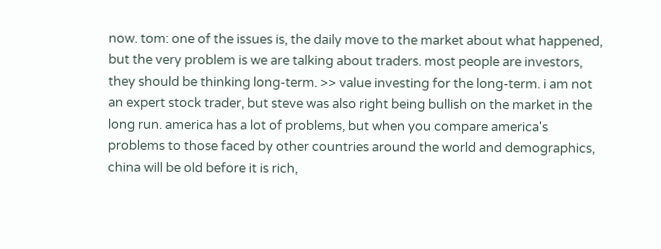now. tom: one of the issues is, the daily move to the market about what happened, but the very problem is we are talking about traders. most people are investors, they should be thinking long-term. >> value investing for the long-term. i am not an expert stock trader, but steve was also right being bullish on the market in the long run. america has a lot of problems, but when you compare america's problems to those faced by other countries around the world and demographics, china will be old before it is rich,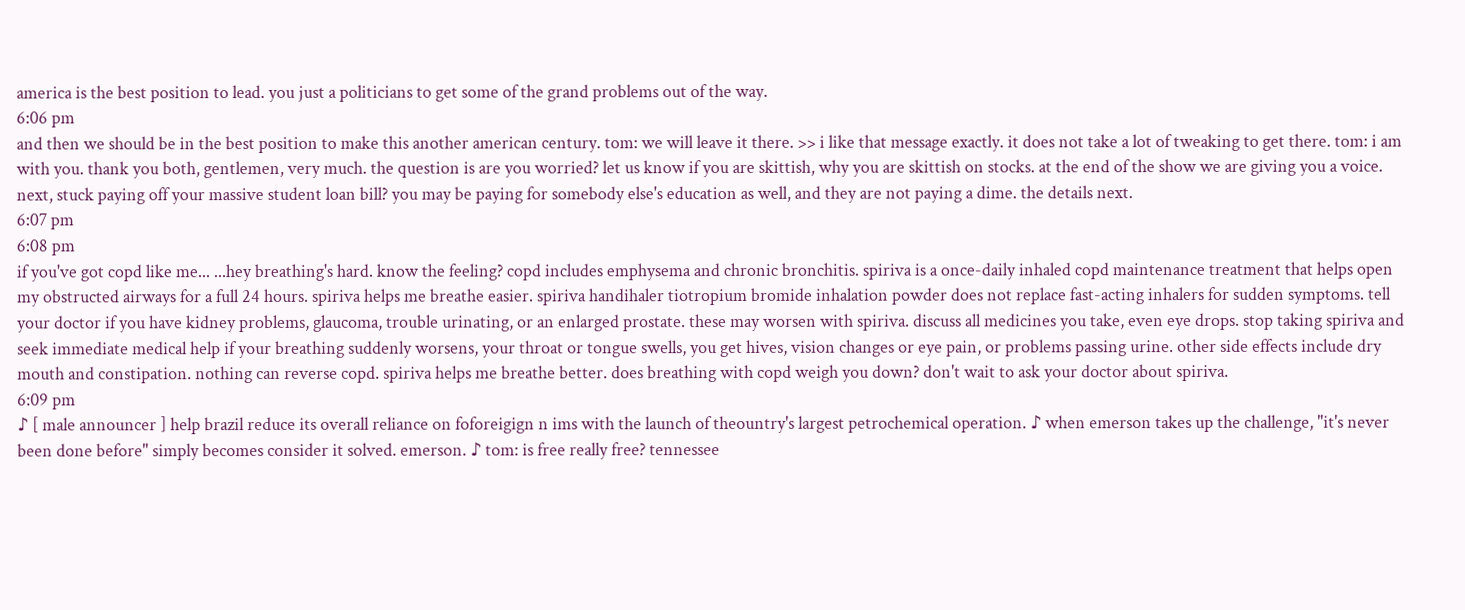america is the best position to lead. you just a politicians to get some of the grand problems out of the way.
6:06 pm
and then we should be in the best position to make this another american century. tom: we will leave it there. >> i like that message exactly. it does not take a lot of tweaking to get there. tom: i am with you. thank you both, gentlemen, very much. the question is are you worried? let us know if you are skittish, why you are skittish on stocks. at the end of the show we are giving you a voice. next, stuck paying off your massive student loan bill? you may be paying for somebody else's education as well, and they are not paying a dime. the details next.
6:07 pm
6:08 pm
if you've got copd like me... ...hey breathing's hard. know the feeling? copd includes emphysema and chronic bronchitis. spiriva is a once-daily inhaled copd maintenance treatment that helps open my obstructed airways for a full 24 hours. spiriva helps me breathe easier. spiriva handihaler tiotropium bromide inhalation powder does not replace fast-acting inhalers for sudden symptoms. tell your doctor if you have kidney problems, glaucoma, trouble urinating, or an enlarged prostate. these may worsen with spiriva. discuss all medicines you take, even eye drops. stop taking spiriva and seek immediate medical help if your breathing suddenly worsens, your throat or tongue swells, you get hives, vision changes or eye pain, or problems passing urine. other side effects include dry mouth and constipation. nothing can reverse copd. spiriva helps me breathe better. does breathing with copd weigh you down? don't wait to ask your doctor about spiriva.
6:09 pm
♪ [ male announcer ] help brazil reduce its overall reliance on foforeigign n ims with the launch of theountry's largest petrochemical operation. ♪ when emerson takes up the challenge, "it's never been done before" simply becomes consider it solved. emerson. ♪ tom: is free really free? tennessee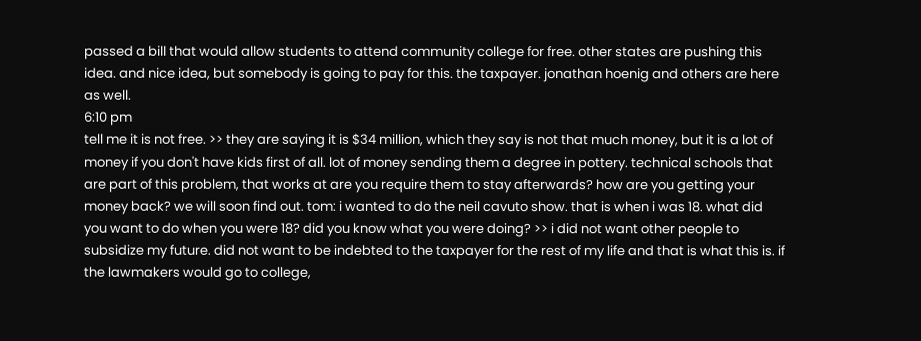passed a bill that would allow students to attend community college for free. other states are pushing this idea. and nice idea, but somebody is going to pay for this. the taxpayer. jonathan hoenig and others are here as well.
6:10 pm
tell me it is not free. >> they are saying it is $34 million, which they say is not that much money, but it is a lot of money if you don't have kids first of all. lot of money sending them a degree in pottery. technical schools that are part of this problem, that works at are you require them to stay afterwards? how are you getting your money back? we will soon find out. tom: i wanted to do the neil cavuto show. that is when i was 18. what did you want to do when you were 18? did you know what you were doing? >> i did not want other people to subsidize my future. did not want to be indebted to the taxpayer for the rest of my life and that is what this is. if the lawmakers would go to college,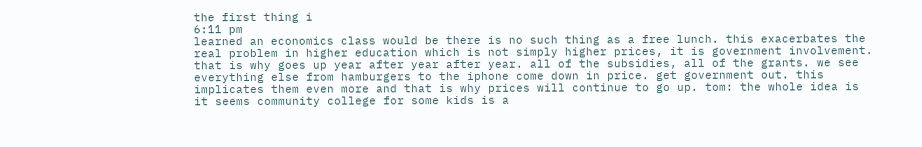the first thing i
6:11 pm
learned an economics class would be there is no such thing as a free lunch. this exacerbates the real problem in higher education which is not simply higher prices, it is government involvement. that is why goes up year after year after year. all of the subsidies, all of the grants. we see everything else from hamburgers to the iphone come down in price. get government out. this implicates them even more and that is why prices will continue to go up. tom: the whole idea is it seems community college for some kids is a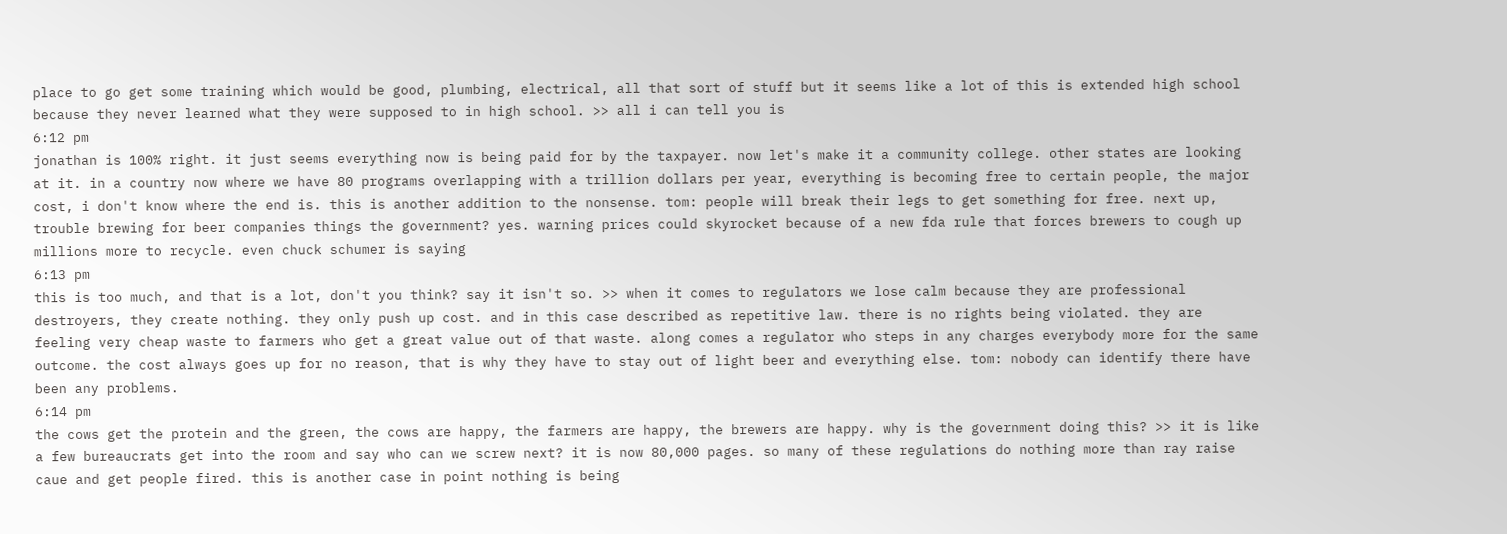place to go get some training which would be good, plumbing, electrical, all that sort of stuff but it seems like a lot of this is extended high school because they never learned what they were supposed to in high school. >> all i can tell you is
6:12 pm
jonathan is 100% right. it just seems everything now is being paid for by the taxpayer. now let's make it a community college. other states are looking at it. in a country now where we have 80 programs overlapping with a trillion dollars per year, everything is becoming free to certain people, the major cost, i don't know where the end is. this is another addition to the nonsense. tom: people will break their legs to get something for free. next up, trouble brewing for beer companies things the government? yes. warning prices could skyrocket because of a new fda rule that forces brewers to cough up millions more to recycle. even chuck schumer is saying
6:13 pm
this is too much, and that is a lot, don't you think? say it isn't so. >> when it comes to regulators we lose calm because they are professional destroyers, they create nothing. they only push up cost. and in this case described as repetitive law. there is no rights being violated. they are feeling very cheap waste to farmers who get a great value out of that waste. along comes a regulator who steps in any charges everybody more for the same outcome. the cost always goes up for no reason, that is why they have to stay out of light beer and everything else. tom: nobody can identify there have been any problems.
6:14 pm
the cows get the protein and the green, the cows are happy, the farmers are happy, the brewers are happy. why is the government doing this? >> it is like a few bureaucrats get into the room and say who can we screw next? it is now 80,000 pages. so many of these regulations do nothing more than ray raise caue and get people fired. this is another case in point nothing is being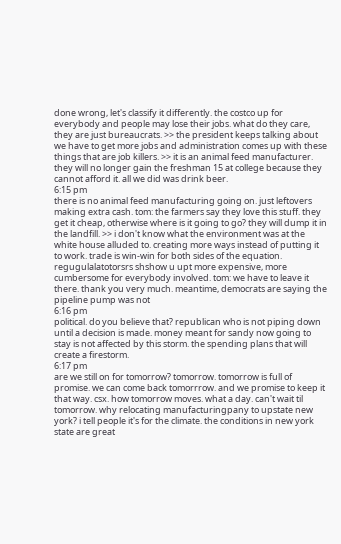done wrong, let's classify it differently. the costco up for everybody and people may lose their jobs. what do they care, they are just bureaucrats. >> the president keeps talking about we have to get more jobs and administration comes up with these things that are job killers. >> it is an animal feed manufacturer. they will no longer gain the freshman 15 at college because they cannot afford it. all we did was drink beer.
6:15 pm
there is no animal feed manufacturing going on. just leftovers making extra cash. tom: the farmers say they love this stuff. they get it cheap, otherwise where is it going to go? they will dump it in the landfill. >> i don't know what the environment was at the white house alluded to. creating more ways instead of putting it to work. trade is win-win for both sides of the equation. regugulalatotorsrs shshow u upt more expensive, more cumbersome for everybody involved. tom: we have to leave it there. thank you very much. meantime, democrats are saying the pipeline pump was not
6:16 pm
political. do you believe that? republican who is not piping down until a decision is made. money meant for sandy now going to stay is not affected by this storm. the spending plans that will create a firestorm.
6:17 pm
are we still on for tomorrow? tomorrow. tomorrow is full of promise. we can come back tomorrrow. and we promise to keep it that way. csx. how tomorrow moves. what a day. can't wait til tomorrow. why relocating manufacturingpany to upstate new york? i tell people it's for the climate. the conditions in new york state are great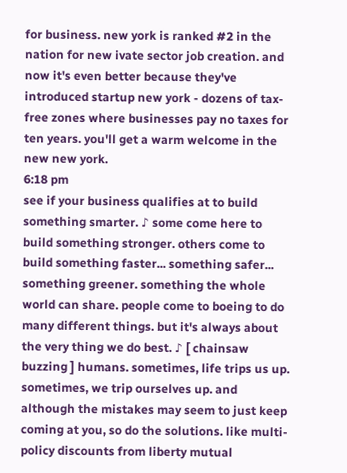for business. new york is ranked #2 in the nation for new ivate sector job creation. and now it's even better because they've introduced startup new york - dozens of tax-free zones where businesses pay no taxes for ten years. you'll get a warm welcome in the new new york.
6:18 pm
see if your business qualifies at to build something smarter. ♪ some come here to build something stronger. others come to build something faster... something safer... something greener. something the whole world can share. people come to boeing to do many different things. but it's always about the very thing we do best. ♪ [ chainsaw buzzing ] humans. sometimes, life trips us up. sometimes, we trip ourselves up. and although the mistakes may seem to just keep coming at you, so do the solutions. like multi-policy discounts from liberty mutual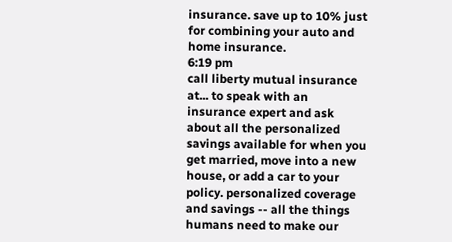insurance. save up to 10% just for combining your auto and home insurance.
6:19 pm
call liberty mutual insurance at... to speak with an insurance expert and ask about all the personalized savings available for when you get married, move into a new house, or add a car to your policy. personalized coverage and savings -- all the things humans need to make our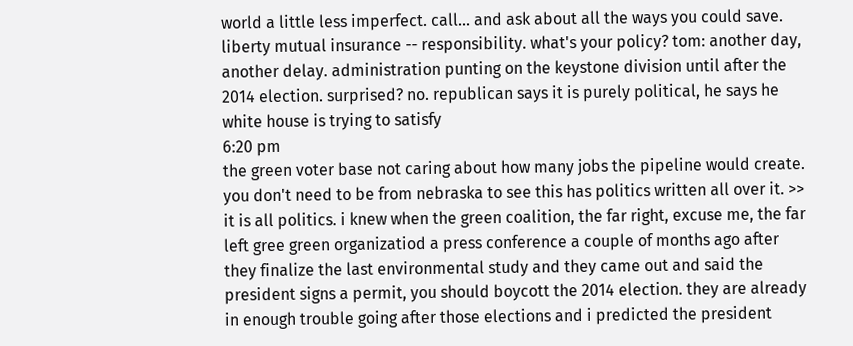world a little less imperfect. call... and ask about all the ways you could save. liberty mutual insurance -- responsibility. what's your policy? tom: another day, another delay. administration punting on the keystone division until after the 2014 election. surprised? no. republican says it is purely political, he says he white house is trying to satisfy
6:20 pm
the green voter base not caring about how many jobs the pipeline would create. you don't need to be from nebraska to see this has politics written all over it. >> it is all politics. i knew when the green coalition, the far right, excuse me, the far left gree green organizatiod a press conference a couple of months ago after they finalize the last environmental study and they came out and said the president signs a permit, you should boycott the 2014 election. they are already in enough trouble going after those elections and i predicted the president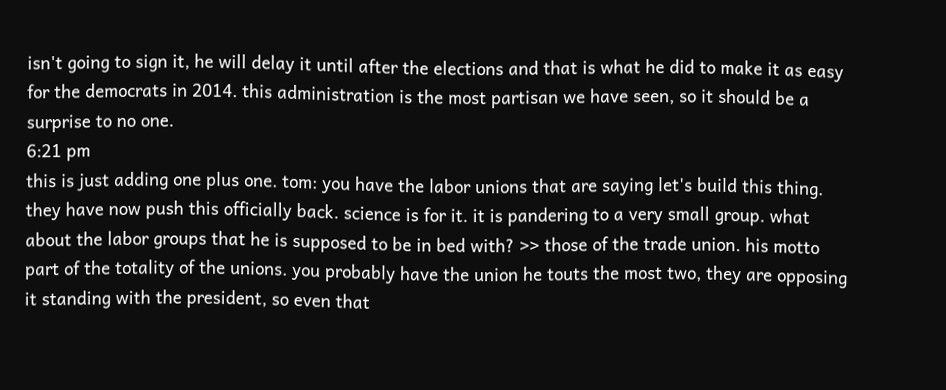isn't going to sign it, he will delay it until after the elections and that is what he did to make it as easy for the democrats in 2014. this administration is the most partisan we have seen, so it should be a surprise to no one.
6:21 pm
this is just adding one plus one. tom: you have the labor unions that are saying let's build this thing. they have now push this officially back. science is for it. it is pandering to a very small group. what about the labor groups that he is supposed to be in bed with? >> those of the trade union. his motto part of the totality of the unions. you probably have the union he touts the most two, they are opposing it standing with the president, so even that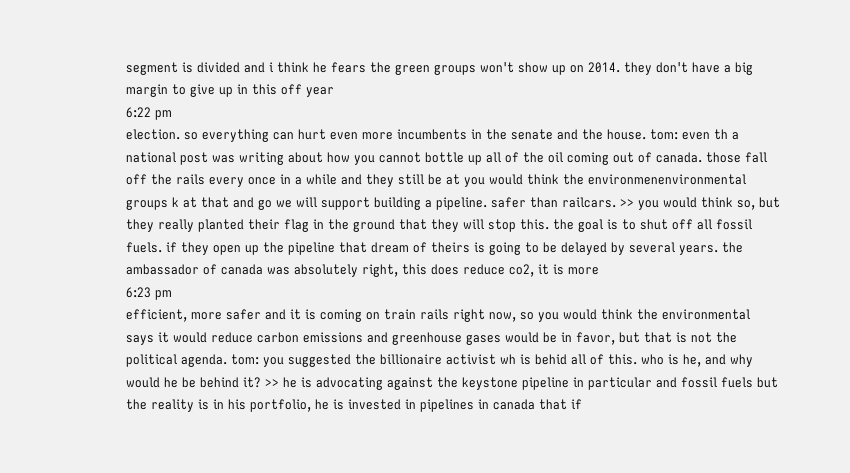segment is divided and i think he fears the green groups won't show up on 2014. they don't have a big margin to give up in this off year
6:22 pm
election. so everything can hurt even more incumbents in the senate and the house. tom: even th a national post was writing about how you cannot bottle up all of the oil coming out of canada. those fall off the rails every once in a while and they still be at you would think the environmenenvironmental groups k at that and go we will support building a pipeline. safer than railcars. >> you would think so, but they really planted their flag in the ground that they will stop this. the goal is to shut off all fossil fuels. if they open up the pipeline that dream of theirs is going to be delayed by several years. the ambassador of canada was absolutely right, this does reduce co2, it is more
6:23 pm
efficient, more safer and it is coming on train rails right now, so you would think the environmental says it would reduce carbon emissions and greenhouse gases would be in favor, but that is not the political agenda. tom: you suggested the billionaire activist wh is behid all of this. who is he, and why would he be behind it? >> he is advocating against the keystone pipeline in particular and fossil fuels but the reality is in his portfolio, he is invested in pipelines in canada that if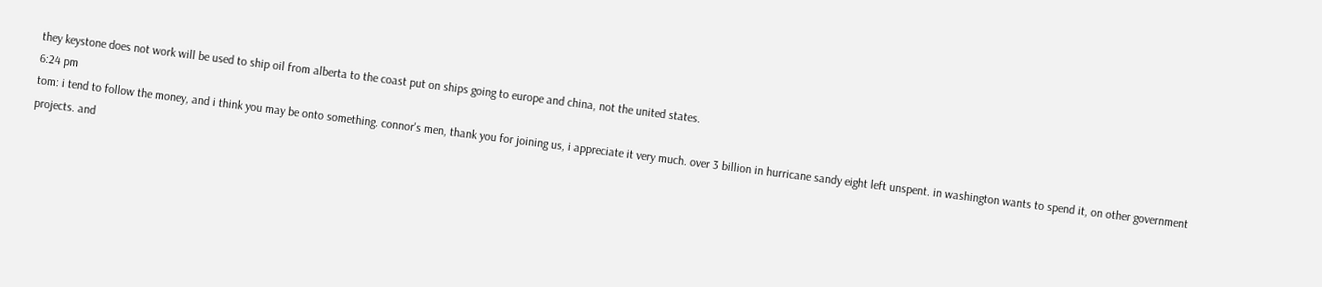they keystone does not work will be used to ship oil from alberta to the coast put on ships going to europe and china, not the united states.
6:24 pm
tom: i tend to follow the money, and i think you may be onto something. connor's men, thank you for joining us, i appreciate it very much. over 3 billion in hurricane sandy eight left unspent. in washington wants to spend it, on other government projects. and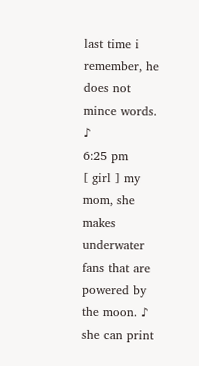last time i remember, he does not mince words. ♪
6:25 pm
[ girl ] my mom, she makes underwater fans that are powered by the moon. ♪ she can print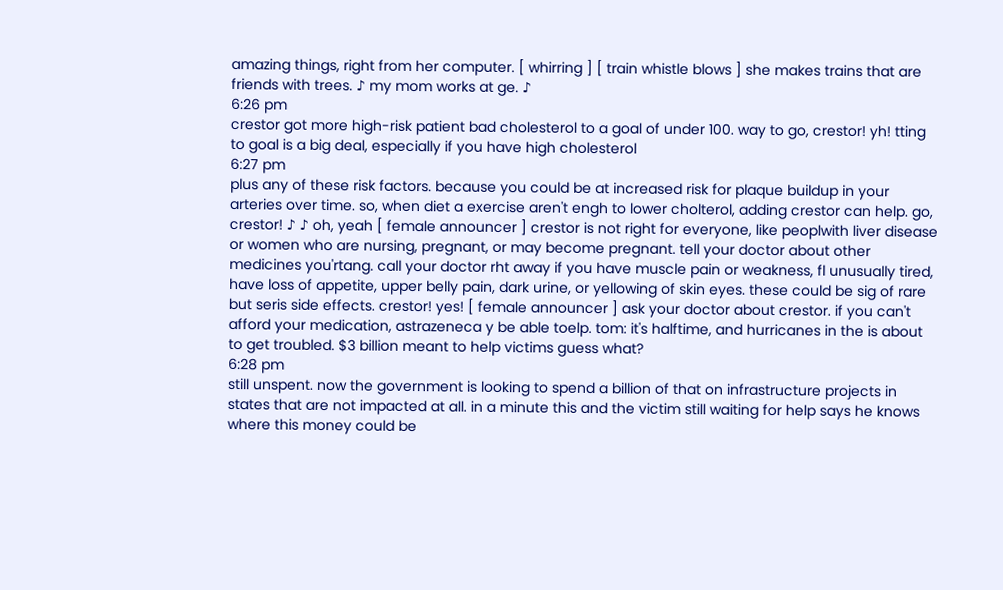amazing things, right from her computer. [ whirring ] [ train whistle blows ] she makes trains that are friends with trees. ♪ my mom works at ge. ♪
6:26 pm
crestor got more high-risk patient bad cholesterol to a goal of under 100. way to go, crestor! yh! tting to goal is a big deal, especially if you have high cholesterol
6:27 pm
plus any of these risk factors. because you could be at increased risk for plaque buildup in your arteries over time. so, when diet a exercise aren't engh to lower cholterol, adding crestor can help. go, crestor! ♪ ♪ oh, yeah [ female announcer ] crestor is not right for everyone, like peoplwith liver disease or women who are nursing, pregnant, or may become pregnant. tell your doctor about other medicines you'rtang. call your doctor rht away if you have muscle pain or weakness, fl unusually tired, have loss of appetite, upper belly pain, dark urine, or yellowing of skin eyes. these could be sig of rare but seris side effects. crestor! yes! [ female announcer ] ask your doctor about crestor. if you can't afford your medication, astrazeneca y be able toelp. tom: it's halftime, and hurricanes in the is about to get troubled. $3 billion meant to help victims guess what?
6:28 pm
still unspent. now the government is looking to spend a billion of that on infrastructure projects in states that are not impacted at all. in a minute this and the victim still waiting for help says he knows where this money could be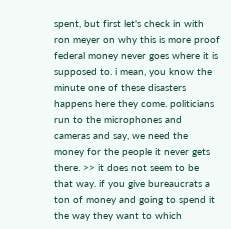spent, but first let's check in with ron meyer on why this is more proof federal money never goes where it is supposed to. i mean, you know the minute one of these disasters happens here they come. politicians run to the microphones and cameras and say, we need the money for the people it never gets there. >> it does not seem to be that way. if you give bureaucrats a ton of money and going to spend it the way they want to which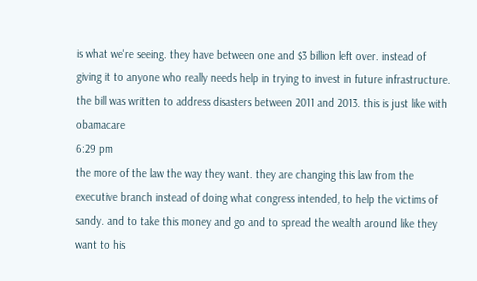is what we're seeing. they have between one and $3 billion left over. instead of giving it to anyone who really needs help in trying to invest in future infrastructure. the bill was written to address disasters between 2011 and 2013. this is just like with obamacare
6:29 pm
the more of the law the way they want. they are changing this law from the executive branch instead of doing what congress intended, to help the victims of sandy. and to take this money and go and to spread the wealth around like they want to his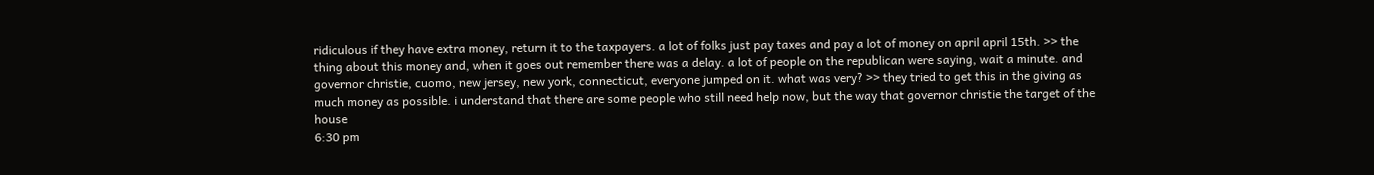ridiculous if they have extra money, return it to the taxpayers. a lot of folks just pay taxes and pay a lot of money on april april 15th. >> the thing about this money and, when it goes out remember there was a delay. a lot of people on the republican were saying, wait a minute. and governor christie, cuomo, new jersey, new york, connecticut, everyone jumped on it. what was very? >> they tried to get this in the giving as much money as possible. i understand that there are some people who still need help now, but the way that governor christie the target of the house
6:30 pm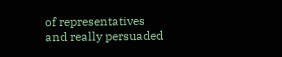of representatives and really persuaded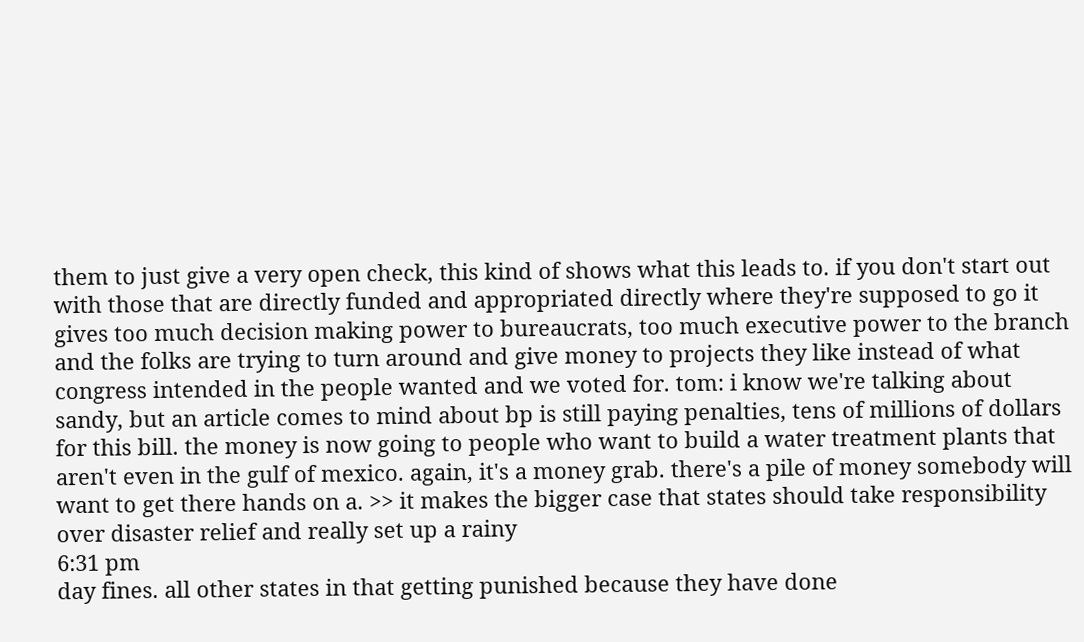them to just give a very open check, this kind of shows what this leads to. if you don't start out with those that are directly funded and appropriated directly where they're supposed to go it gives too much decision making power to bureaucrats, too much executive power to the branch and the folks are trying to turn around and give money to projects they like instead of what congress intended in the people wanted and we voted for. tom: i know we're talking about sandy, but an article comes to mind about bp is still paying penalties, tens of millions of dollars for this bill. the money is now going to people who want to build a water treatment plants that aren't even in the gulf of mexico. again, it's a money grab. there's a pile of money somebody will want to get there hands on a. >> it makes the bigger case that states should take responsibility over disaster relief and really set up a rainy
6:31 pm
day fines. all other states in that getting punished because they have done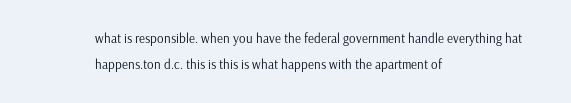what is responsible. when you have the federal government handle everything hat happens.ton d.c. this is this is what happens with the apartment of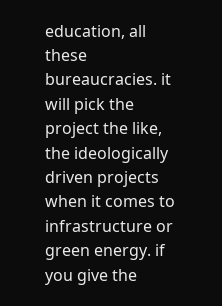education, all these bureaucracies. it will pick the project the like, the ideologically driven projects when it comes to infrastructure or green energy. if you give the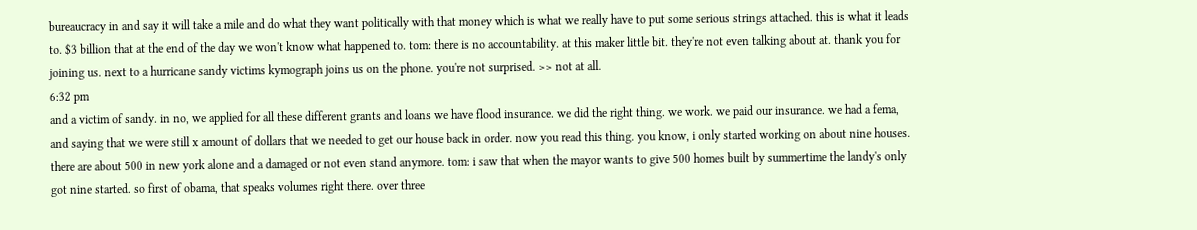bureaucracy in and say it will take a mile and do what they want politically with that money which is what we really have to put some serious strings attached. this is what it leads to. $3 billion that at the end of the day we won't know what happened to. tom: there is no accountability. at this maker little bit. they're not even talking about at. thank you for joining us. next to a hurricane sandy victims kymograph joins us on the phone. you're not surprised. >> not at all.
6:32 pm
and a victim of sandy. in no, we applied for all these different grants and loans we have flood insurance. we did the right thing. we work. we paid our insurance. we had a fema, and saying that we were still x amount of dollars that we needed to get our house back in order. now you read this thing. you know, i only started working on about nine houses. there are about 500 in new york alone and a damaged or not even stand anymore. tom: i saw that when the mayor wants to give 500 homes built by summertime the landy's only got nine started. so first of obama, that speaks volumes right there. over three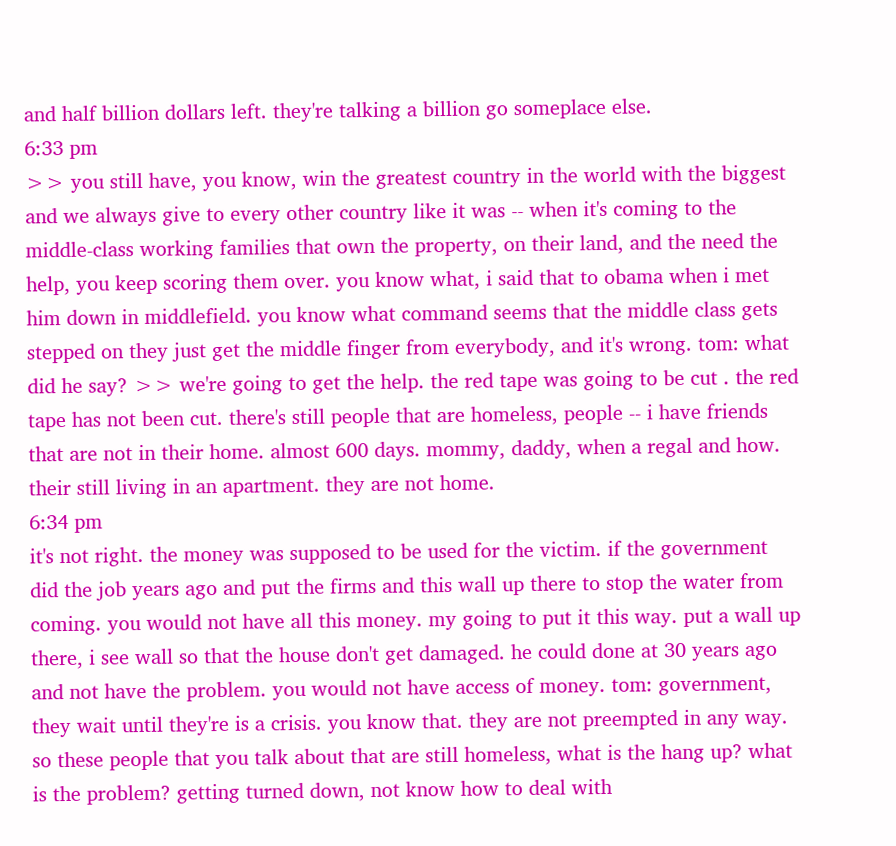and half billion dollars left. they're talking a billion go someplace else.
6:33 pm
>> you still have, you know, win the greatest country in the world with the biggest and we always give to every other country like it was -- when it's coming to the middle-class working families that own the property, on their land, and the need the help, you keep scoring them over. you know what, i said that to obama when i met him down in middlefield. you know what command seems that the middle class gets stepped on they just get the middle finger from everybody, and it's wrong. tom: what did he say? >> we're going to get the help. the red tape was going to be cut . the red tape has not been cut. there's still people that are homeless, people -- i have friends that are not in their home. almost 600 days. mommy, daddy, when a regal and how. their still living in an apartment. they are not home.
6:34 pm
it's not right. the money was supposed to be used for the victim. if the government did the job years ago and put the firms and this wall up there to stop the water from coming. you would not have all this money. my going to put it this way. put a wall up there, i see wall so that the house don't get damaged. he could done at 30 years ago and not have the problem. you would not have access of money. tom: government, they wait until they're is a crisis. you know that. they are not preempted in any way. so these people that you talk about that are still homeless, what is the hang up? what is the problem? getting turned down, not know how to deal with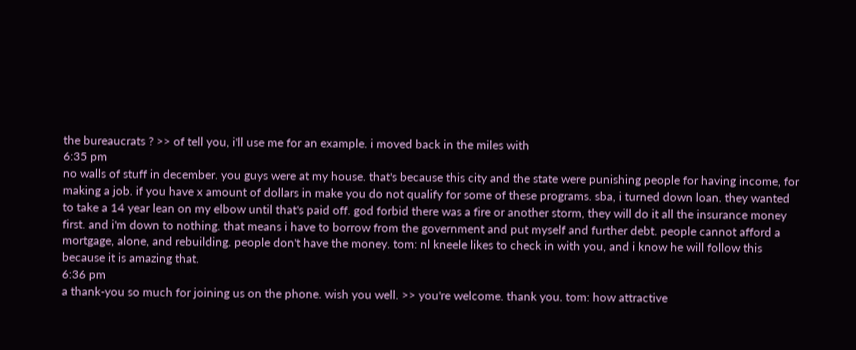the bureaucrats ? >> of tell you, i'll use me for an example. i moved back in the miles with
6:35 pm
no walls of stuff in december. you guys were at my house. that's because this city and the state were punishing people for having income, for making a job. if you have x amount of dollars in make you do not qualify for some of these programs. sba, i turned down loan. they wanted to take a 14 year lean on my elbow until that's paid off. god forbid there was a fire or another storm, they will do it all the insurance money first. and i'm down to nothing. that means i have to borrow from the government and put myself and further debt. people cannot afford a mortgage, alone, and rebuilding. people don't have the money. tom: nl kneele likes to check in with you, and i know he will follow this because it is amazing that.
6:36 pm
a thank-you so much for joining us on the phone. wish you well. >> you're welcome. thank you. tom: how attractive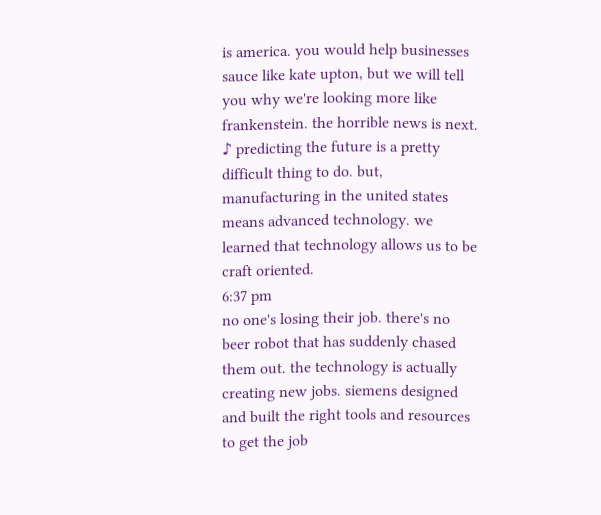is america. you would help businesses sauce like kate upton, but we will tell you why we're looking more like frankenstein. the horrible news is next. ♪ predicting the future is a pretty difficult thing to do. but, manufacturing in the united states means advanced technology. we learned that technology allows us to be craft oriented.
6:37 pm
no one's losing their job. there's no beer robot that has suddenly chased them out. the technology is actually creating new jobs. siemens designed and built the right tools and resources to get the job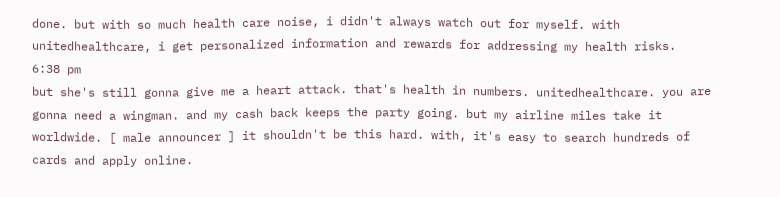done. but with so much health care noise, i didn't always watch out for myself. with unitedhealthcare, i get personalized information and rewards for addressing my health risks.
6:38 pm
but she's still gonna give me a heart attack. that's health in numbers. unitedhealthcare. you are gonna need a wingman. and my cash back keeps the party going. but my airline miles take it worldwide. [ male announcer ] it shouldn't be this hard. with, it's easy to search hundreds of cards and apply online.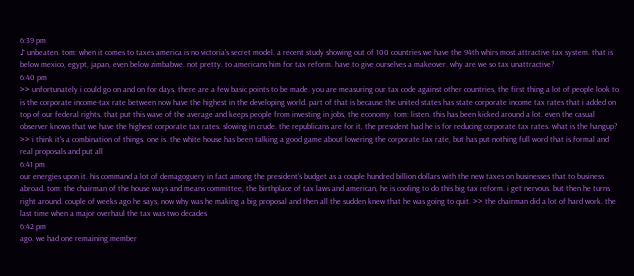6:39 pm
♪ unbeaten. tom: when it comes to taxes america is no victoria's secret model. a recent study showing out of 100 countries we have the 94th whirs most attractive tax system. that is below mexico, egypt, japan, even below zimbabwe. not pretty. to americans him for tax reform. have to give ourselves a makeover. why are we so tax unattractive?
6:40 pm
>> unfortunately i could go on and on for days. there are a few basic points to be made. you are measuring our tax code against other countries, the first thing a lot of people look to is the corporate income-tax rate between now have the highest in the developing world. part of that is because the united states has state corporate income tax rates that i added on top of our federal rights. that put this wave of the average and keeps people from investing in jobs, the economy. tom: listen. this has been kicked around a lot. even the casual observer knows that we have the highest corporate tax rates. slowing in crude. the republicans are for it, the president had he is for reducing corporate tax rates. what is the hangup? >> i think it's a combination of things. one is. the white house has been talking a good game about lowering the corporate tax rate, but has put nothing full word that is formal and real proposals and put all
6:41 pm
our energies upon it. his command a lot of demagoguery in fact among the president's budget as a couple hundred billion dollars with the new taxes on businesses that to business abroad. tom: the chairman of the house ways and means committee, the birthplace of tax laws and american, he is cooling to do this big tax reform. i get nervous. but then he turns right around. couple of weeks ago he says, now why was he making a big proposal and then all the sudden knew that he was going to quit. >> the chairman did a lot of hard work. the last time when a major overhaul the tax was two decades
6:42 pm
ago. we had one remaining member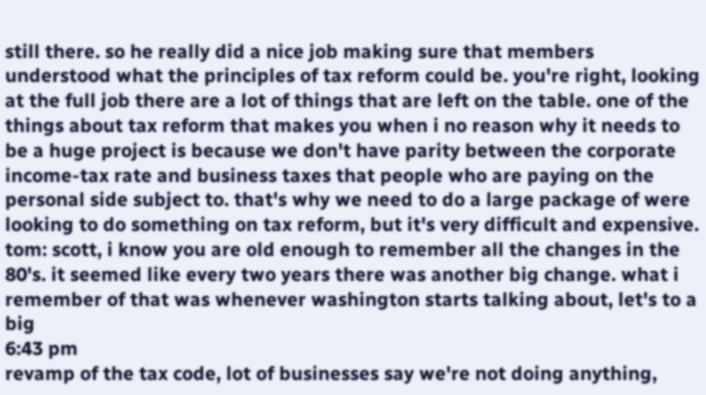still there. so he really did a nice job making sure that members understood what the principles of tax reform could be. you're right, looking at the full job there are a lot of things that are left on the table. one of the things about tax reform that makes you when i no reason why it needs to be a huge project is because we don't have parity between the corporate income-tax rate and business taxes that people who are paying on the personal side subject to. that's why we need to do a large package of were looking to do something on tax reform, but it's very difficult and expensive. tom: scott, i know you are old enough to remember all the changes in the 80's. it seemed like every two years there was another big change. what i remember of that was whenever washington starts talking about, let's to a big
6:43 pm
revamp of the tax code, lot of businesses say we're not doing anything,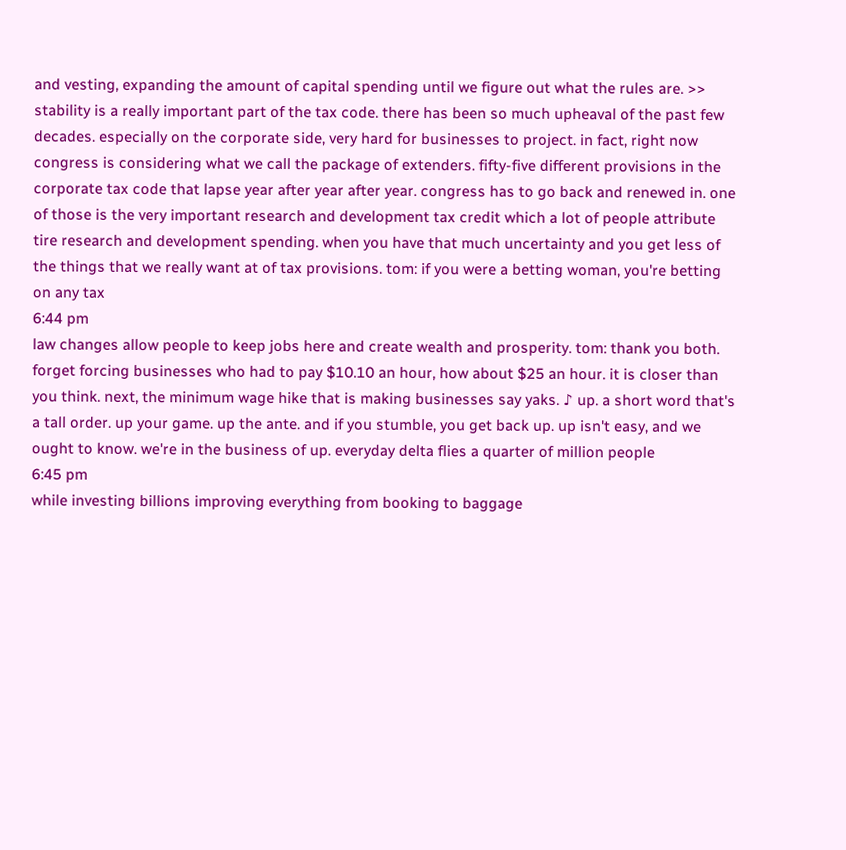and vesting, expanding the amount of capital spending until we figure out what the rules are. >> stability is a really important part of the tax code. there has been so much upheaval of the past few decades. especially on the corporate side, very hard for businesses to project. in fact, right now congress is considering what we call the package of extenders. fifty-five different provisions in the corporate tax code that lapse year after year after year. congress has to go back and renewed in. one of those is the very important research and development tax credit which a lot of people attribute tire research and development spending. when you have that much uncertainty and you get less of the things that we really want at of tax provisions. tom: if you were a betting woman, you're betting on any tax
6:44 pm
law changes allow people to keep jobs here and create wealth and prosperity. tom: thank you both. forget forcing businesses who had to pay $10.10 an hour, how about $25 an hour. it is closer than you think. next, the minimum wage hike that is making businesses say yaks. ♪ up. a short word that's a tall order. up your game. up the ante. and if you stumble, you get back up. up isn't easy, and we ought to know. we're in the business of up. everyday delta flies a quarter of million people
6:45 pm
while investing billions improving everything from booking to baggage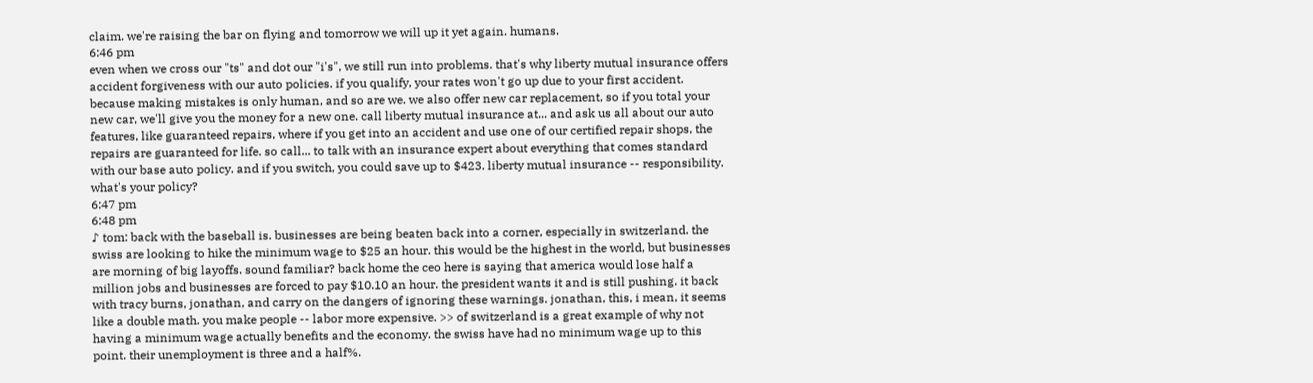claim. we're raising the bar on flying and tomorrow we will up it yet again. humans.
6:46 pm
even when we cross our "ts" and dot our "i's", we still run into problems. that's why liberty mutual insurance offers accident forgiveness with our auto policies. if you qualify, your rates won't go up due to your first accident. because making mistakes is only human, and so are we. we also offer new car replacement, so if you total your new car, we'll give you the money for a new one. call liberty mutual insurance at... and ask us all about our auto features, like guaranteed repairs, where if you get into an accident and use one of our certified repair shops, the repairs are guaranteed for life. so call... to talk with an insurance expert about everything that comes standard with our base auto policy. and if you switch, you could save up to $423. liberty mutual insurance -- responsibility. what's your policy?
6:47 pm
6:48 pm
♪ tom: back with the baseball is. businesses are being beaten back into a corner, especially in switzerland. the swiss are looking to hike the minimum wage to $25 an hour. this would be the highest in the world, but businesses are morning of big layoffs. sound familiar? back home the ceo here is saying that america would lose half a million jobs and businesses are forced to pay $10.10 an hour. the president wants it and is still pushing. it back with tracy burns, jonathan, and carry on the dangers of ignoring these warnings. jonathan, this, i mean, it seems like a double math. you make people -- labor more expensive. >> of switzerland is a great example of why not having a minimum wage actually benefits and the economy. the swiss have had no minimum wage up to this point. their unemployment is three and a half%.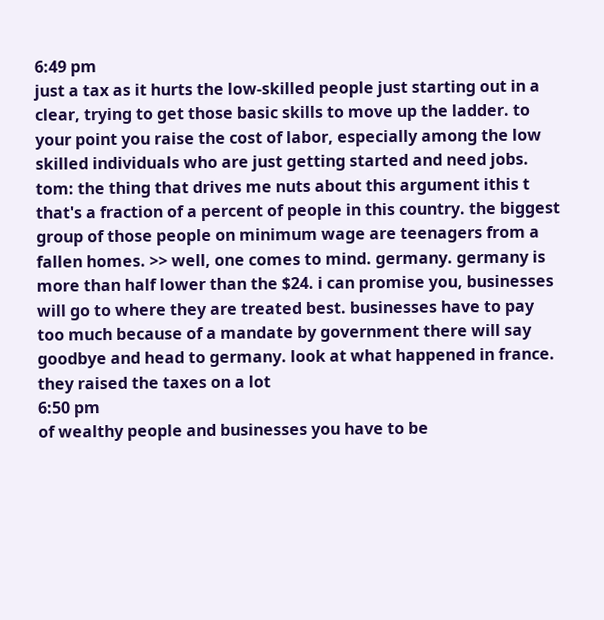6:49 pm
just a tax as it hurts the low-skilled people just starting out in a clear, trying to get those basic skills to move up the ladder. to your point you raise the cost of labor, especially among the low skilled individuals who are just getting started and need jobs. tom: the thing that drives me nuts about this argument ithis t that's a fraction of a percent of people in this country. the biggest group of those people on minimum wage are teenagers from a fallen homes. >> well, one comes to mind. germany. germany is more than half lower than the $24. i can promise you, businesses will go to where they are treated best. businesses have to pay too much because of a mandate by government there will say goodbye and head to germany. look at what happened in france. they raised the taxes on a lot
6:50 pm
of wealthy people and businesses you have to be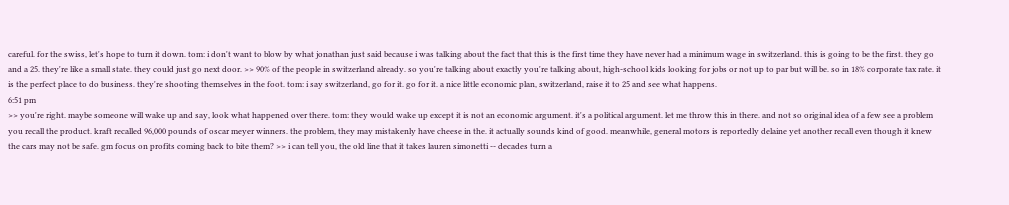careful. for the swiss, let's hope to turn it down. tom: i don't want to blow by what jonathan just said because i was talking about the fact that this is the first time they have never had a minimum wage in switzerland. this is going to be the first. they go and a 25. they're like a small state. they could just go next door. >> 90% of the people in switzerland already. so you're talking about exactly you're talking about, high-school kids looking for jobs or not up to par but will be. so in 18% corporate tax rate. it is the perfect place to do business. they're shooting themselves in the foot. tom: i say switzerland, go for it. go for it. a nice little economic plan, switzerland, raise it to 25 and see what happens.
6:51 pm
>> you're right. maybe someone will wake up and say, look what happened over there. tom: they would wake up except it is not an economic argument. it's a political argument. let me throw this in there. and not so original idea of a few see a problem you recall the product. kraft recalled 96,000 pounds of oscar meyer winners. the problem, they may mistakenly have cheese in the. it actually sounds kind of good. meanwhile, general motors is reportedly delaine yet another recall even though it knew the cars may not be safe. gm focus on profits coming back to bite them? >> i can tell you, the old line that it takes lauren simonetti -- decades turn a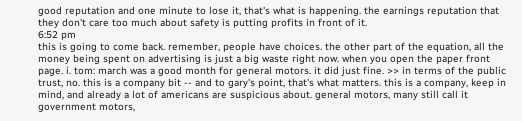good reputation and one minute to lose it, that's what is happening. the earnings reputation that they don't care too much about safety is putting profits in front of it.
6:52 pm
this is going to come back. remember, people have choices. the other part of the equation, all the money being spent on advertising is just a big waste right now. when you open the paper front page. i. tom: march was a good month for general motors. it did just fine. >> in terms of the public trust, no. this is a company bit -- and to gary's point, that's what matters. this is a company, keep in mind, and already a lot of americans are suspicious about. general motors, many still call it government motors,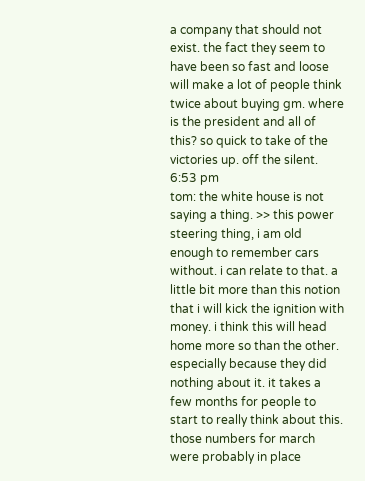a company that should not exist. the fact they seem to have been so fast and loose will make a lot of people think twice about buying gm. where is the president and all of this? so quick to take of the victories up. off the silent.
6:53 pm
tom: the white house is not saying a thing. >> this power steering thing, i am old enough to remember cars without. i can relate to that. a little bit more than this notion that i will kick the ignition with money. i think this will head home more so than the other. especially because they did nothing about it. it takes a few months for people to start to really think about this. those numbers for march were probably in place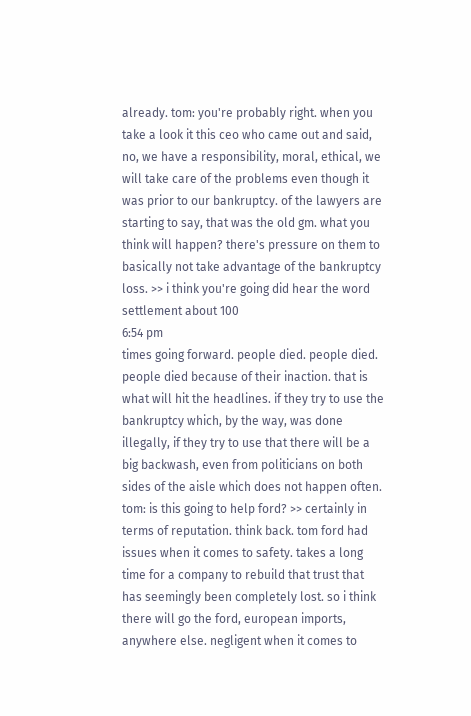already. tom: you're probably right. when you take a look it this ceo who came out and said, no, we have a responsibility, moral, ethical, we will take care of the problems even though it was prior to our bankruptcy. of the lawyers are starting to say, that was the old gm. what you think will happen? there's pressure on them to basically not take advantage of the bankruptcy loss. >> i think you're going did hear the word settlement about 100
6:54 pm
times going forward. people died. people died. people died because of their inaction. that is what will hit the headlines. if they try to use the bankruptcy which, by the way, was done illegally, if they try to use that there will be a big backwash, even from politicians on both sides of the aisle which does not happen often. tom: is this going to help ford? >> certainly in terms of reputation. think back. tom ford had issues when it comes to safety. takes a long time for a company to rebuild that trust that has seemingly been completely lost. so i think there will go the ford, european imports, anywhere else. negligent when it comes to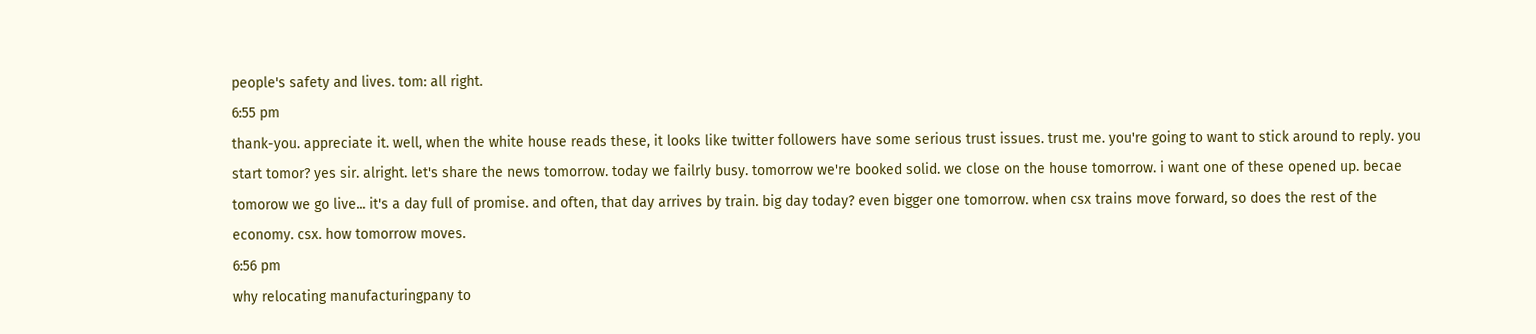people's safety and lives. tom: all right.
6:55 pm
thank-you. appreciate it. well, when the white house reads these, it looks like twitter followers have some serious trust issues. trust me. you're going to want to stick around to reply. you start tomor? yes sir. alright. let's share the news tomorrow. today we failrly busy. tomorrow we're booked solid. we close on the house tomorrow. i want one of these opened up. becae tomorow we go live... it's a day full of promise. and often, that day arrives by train. big day today? even bigger one tomorrow. when csx trains move forward, so does the rest of the economy. csx. how tomorrow moves.
6:56 pm
why relocating manufacturingpany to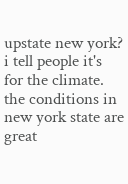upstate new york? i tell people it's for the climate. the conditions in new york state are great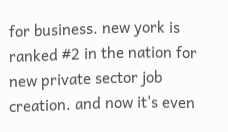for business. new york is ranked #2 in the nation for new private sector job creation. and now it's even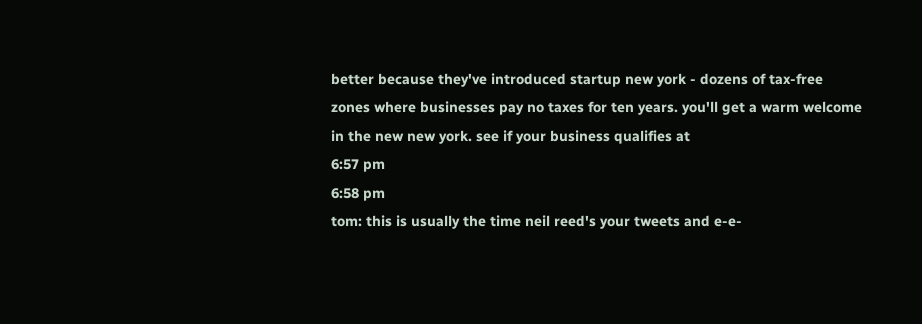better because they've introduced startup new york - dozens of tax-free zones where businesses pay no taxes for ten years. you'll get a warm welcome in the new new york. see if your business qualifies at
6:57 pm
6:58 pm
tom: this is usually the time neil reed's your tweets and e-e-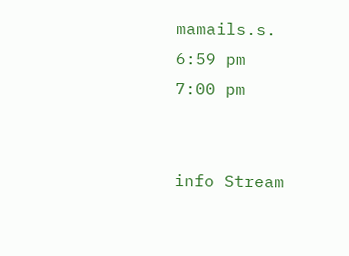mamails.s.
6:59 pm
7:00 pm


info Stream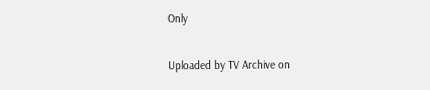Only

Uploaded by TV Archive on